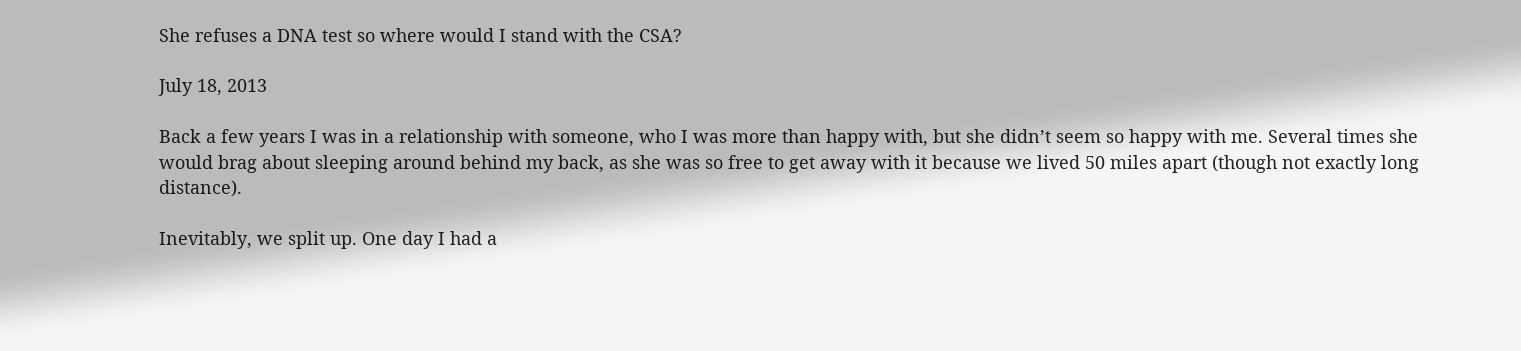She refuses a DNA test so where would I stand with the CSA?

July 18, 2013

Back a few years I was in a relationship with someone, who I was more than happy with, but she didn’t seem so happy with me. Several times she would brag about sleeping around behind my back, as she was so free to get away with it because we lived 50 miles apart (though not exactly long distance).

Inevitably, we split up. One day I had a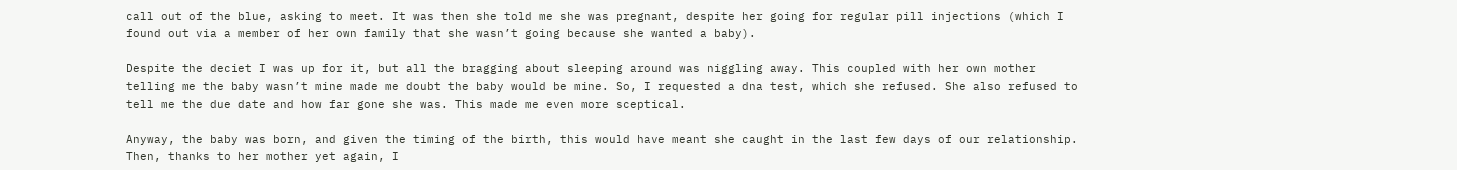call out of the blue, asking to meet. It was then she told me she was pregnant, despite her going for regular pill injections (which I found out via a member of her own family that she wasn’t going because she wanted a baby).

Despite the deciet I was up for it, but all the bragging about sleeping around was niggling away. This coupled with her own mother telling me the baby wasn’t mine made me doubt the baby would be mine. So, I requested a dna test, which she refused. She also refused to tell me the due date and how far gone she was. This made me even more sceptical.

Anyway, the baby was born, and given the timing of the birth, this would have meant she caught in the last few days of our relationship. Then, thanks to her mother yet again, I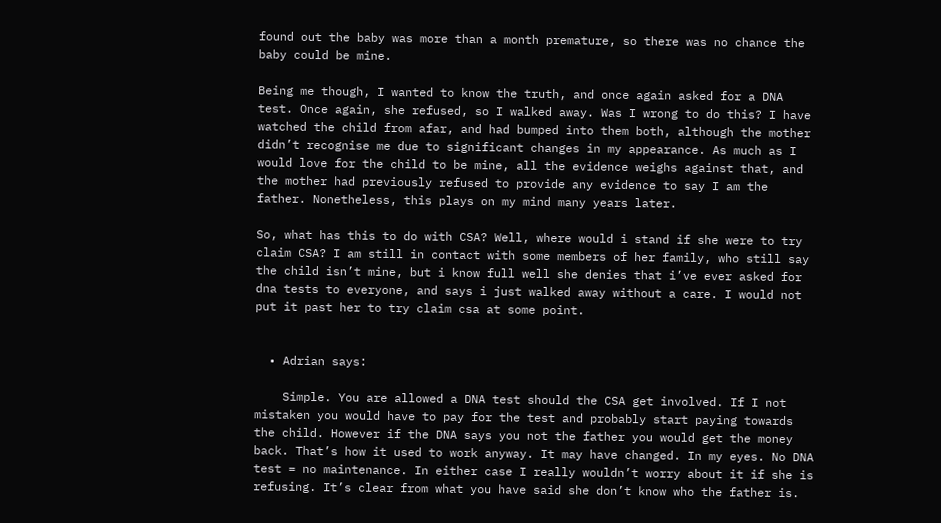found out the baby was more than a month premature, so there was no chance the baby could be mine.

Being me though, I wanted to know the truth, and once again asked for a DNA test. Once again, she refused, so I walked away. Was I wrong to do this? I have watched the child from afar, and had bumped into them both, although the mother didn’t recognise me due to significant changes in my appearance. As much as I would love for the child to be mine, all the evidence weighs against that, and the mother had previously refused to provide any evidence to say I am the father. Nonetheless, this plays on my mind many years later.

So, what has this to do with CSA? Well, where would i stand if she were to try claim CSA? I am still in contact with some members of her family, who still say the child isn’t mine, but i know full well she denies that i’ve ever asked for dna tests to everyone, and says i just walked away without a care. I would not put it past her to try claim csa at some point.


  • Adrian says:

    Simple. You are allowed a DNA test should the CSA get involved. If I not mistaken you would have to pay for the test and probably start paying towards the child. However if the DNA says you not the father you would get the money back. That’s how it used to work anyway. It may have changed. In my eyes. No DNA test = no maintenance. In either case I really wouldn’t worry about it if she is refusing. It’s clear from what you have said she don’t know who the father is.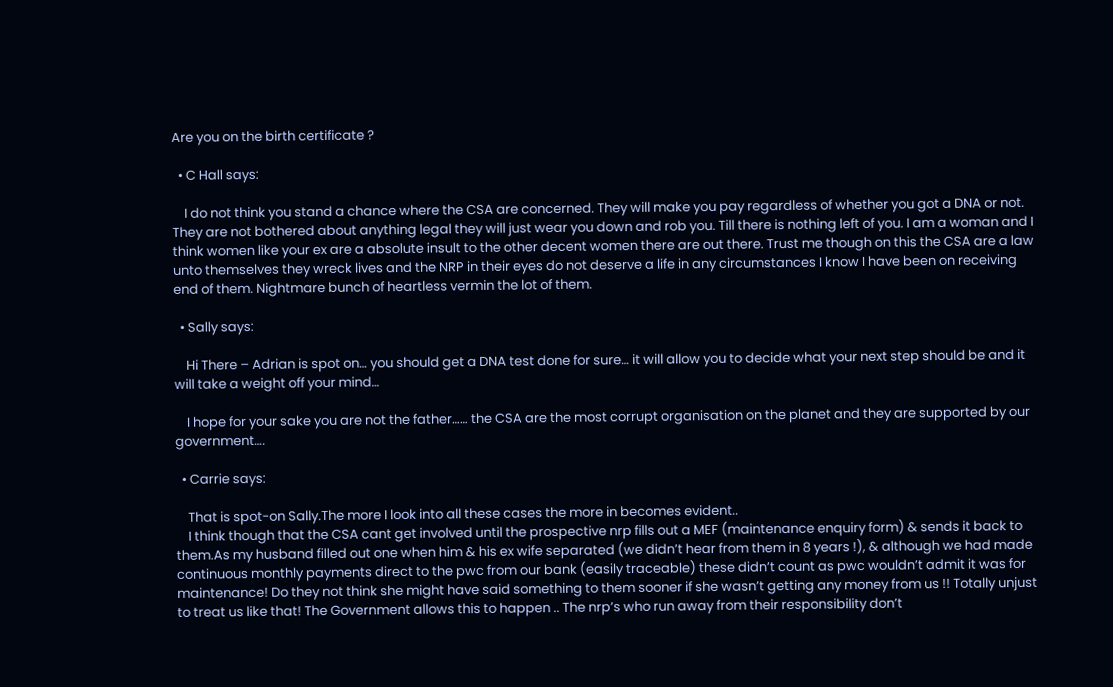Are you on the birth certificate ?

  • C Hall says:

    I do not think you stand a chance where the CSA are concerned. They will make you pay regardless of whether you got a DNA or not. They are not bothered about anything legal they will just wear you down and rob you. Till there is nothing left of you. I am a woman and I think women like your ex are a absolute insult to the other decent women there are out there. Trust me though on this the CSA are a law unto themselves they wreck lives and the NRP in their eyes do not deserve a life in any circumstances I know I have been on receiving end of them. Nightmare bunch of heartless vermin the lot of them.

  • Sally says:

    Hi There – Adrian is spot on… you should get a DNA test done for sure… it will allow you to decide what your next step should be and it will take a weight off your mind…

    I hope for your sake you are not the father…… the CSA are the most corrupt organisation on the planet and they are supported by our government….

  • Carrie says:

    That is spot-on Sally.The more I look into all these cases the more in becomes evident..
    I think though that the CSA cant get involved until the prospective nrp fills out a MEF (maintenance enquiry form) & sends it back to them.As my husband filled out one when him & his ex wife separated (we didn’t hear from them in 8 years !), & although we had made continuous monthly payments direct to the pwc from our bank (easily traceable) these didn’t count as pwc wouldn’t admit it was for maintenance! Do they not think she might have said something to them sooner if she wasn’t getting any money from us !! Totally unjust to treat us like that! The Government allows this to happen .. The nrp’s who run away from their responsibility don’t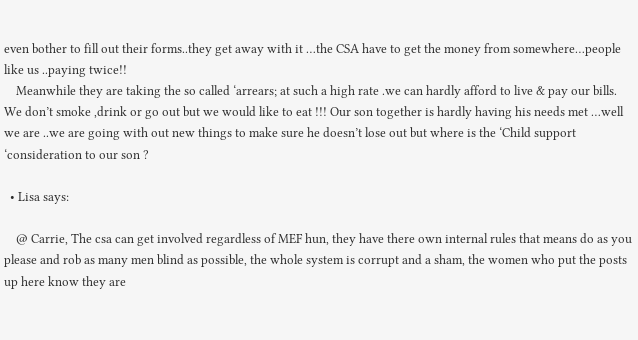even bother to fill out their forms..they get away with it …the CSA have to get the money from somewhere…people like us ..paying twice!!
    Meanwhile they are taking the so called ‘arrears; at such a high rate .we can hardly afford to live & pay our bills. We don’t smoke ,drink or go out but we would like to eat !!! Our son together is hardly having his needs met …well we are ..we are going with out new things to make sure he doesn’t lose out but where is the ‘Child support ‘consideration to our son ?

  • Lisa says:

    @ Carrie, The csa can get involved regardless of MEF hun, they have there own internal rules that means do as you please and rob as many men blind as possible, the whole system is corrupt and a sham, the women who put the posts up here know they are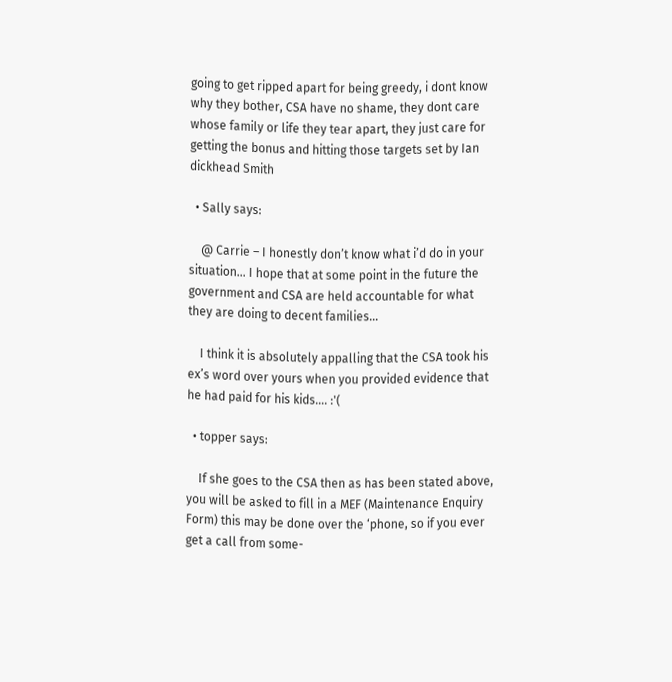going to get ripped apart for being greedy, i dont know why they bother, CSA have no shame, they dont care whose family or life they tear apart, they just care for getting the bonus and hitting those targets set by Ian dickhead Smith

  • Sally says:

    @ Carrie – I honestly don’t know what i’d do in your situation… I hope that at some point in the future the government and CSA are held accountable for what they are doing to decent families…

    I think it is absolutely appalling that the CSA took his ex’s word over yours when you provided evidence that he had paid for his kids…. :'(

  • topper says:

    If she goes to the CSA then as has been stated above, you will be asked to fill in a MEF (Maintenance Enquiry Form) this may be done over the ‘phone, so if you ever get a call from some-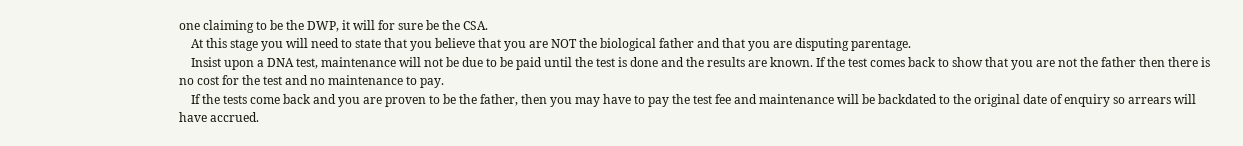one claiming to be the DWP, it will for sure be the CSA.
    At this stage you will need to state that you believe that you are NOT the biological father and that you are disputing parentage.
    Insist upon a DNA test, maintenance will not be due to be paid until the test is done and the results are known. If the test comes back to show that you are not the father then there is no cost for the test and no maintenance to pay.
    If the tests come back and you are proven to be the father, then you may have to pay the test fee and maintenance will be backdated to the original date of enquiry so arrears will have accrued.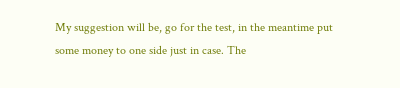My suggestion will be, go for the test, in the meantime put some money to one side just in case. The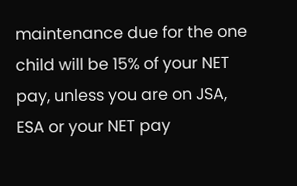maintenance due for the one child will be 15% of your NET pay, unless you are on JSA, ESA or your NET pay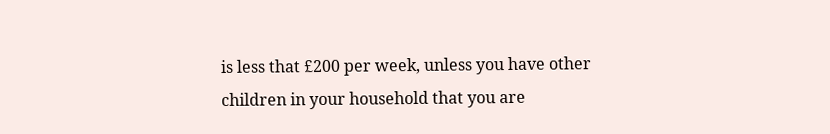is less that £200 per week, unless you have other children in your household that you are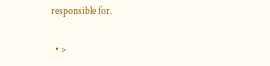responsible for.

  • >